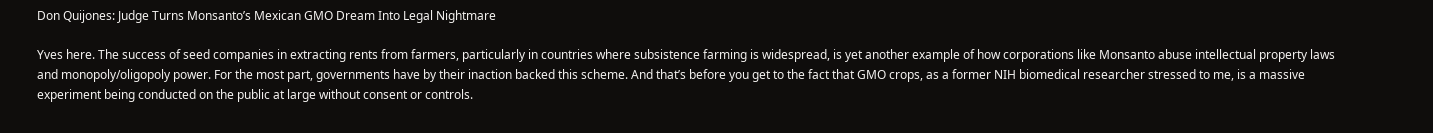Don Quijones: Judge Turns Monsanto’s Mexican GMO Dream Into Legal Nightmare

Yves here. The success of seed companies in extracting rents from farmers, particularly in countries where subsistence farming is widespread, is yet another example of how corporations like Monsanto abuse intellectual property laws and monopoly/oligopoly power. For the most part, governments have by their inaction backed this scheme. And that’s before you get to the fact that GMO crops, as a former NIH biomedical researcher stressed to me, is a massive experiment being conducted on the public at large without consent or controls.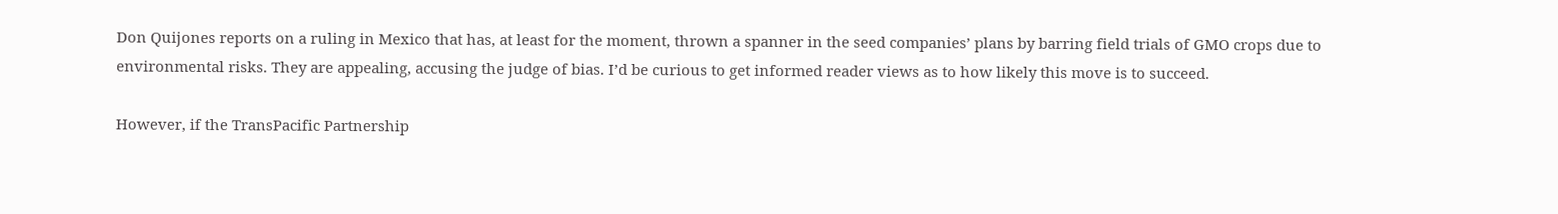Don Quijones reports on a ruling in Mexico that has, at least for the moment, thrown a spanner in the seed companies’ plans by barring field trials of GMO crops due to environmental risks. They are appealing, accusing the judge of bias. I’d be curious to get informed reader views as to how likely this move is to succeed.

However, if the TransPacific Partnership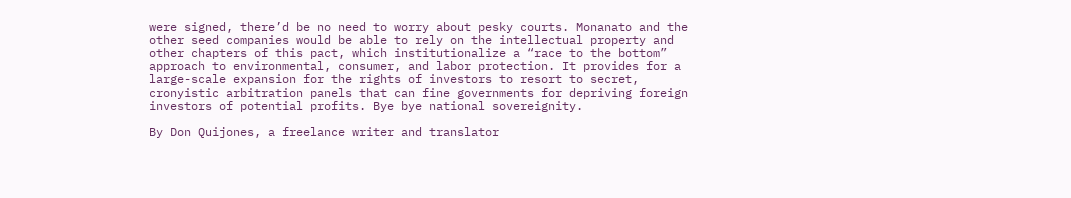were signed, there’d be no need to worry about pesky courts. Monanato and the other seed companies would be able to rely on the intellectual property and other chapters of this pact, which institutionalize a “race to the bottom” approach to environmental, consumer, and labor protection. It provides for a large-scale expansion for the rights of investors to resort to secret, cronyistic arbitration panels that can fine governments for depriving foreign investors of potential profits. Bye bye national sovereignity.

By Don Quijones, a freelance writer and translator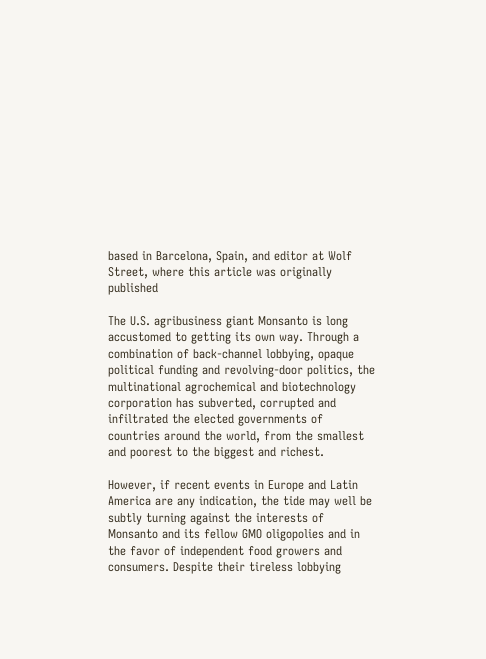based in Barcelona, Spain, and editor at Wolf Street, where this article was originally published

The U.S. agribusiness giant Monsanto is long accustomed to getting its own way. Through a combination of back-channel lobbying, opaque political funding and revolving-door politics, the multinational agrochemical and biotechnology corporation has subverted, corrupted and infiltrated the elected governments of countries around the world, from the smallest and poorest to the biggest and richest.

However, if recent events in Europe and Latin America are any indication, the tide may well be subtly turning against the interests of Monsanto and its fellow GMO oligopolies and in the favor of independent food growers and consumers. Despite their tireless lobbying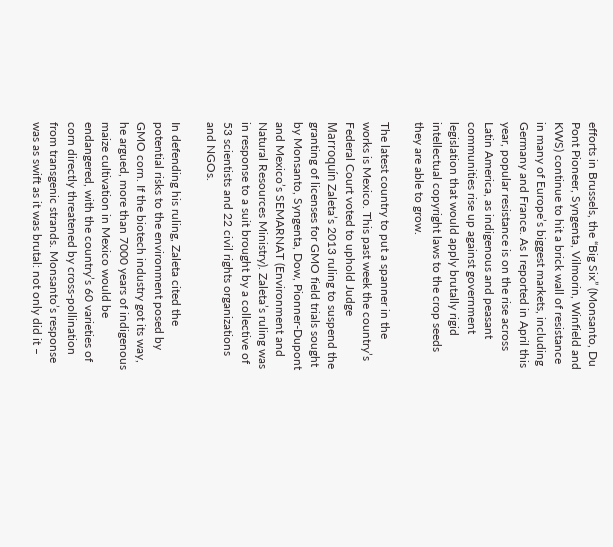efforts in Brussels, the “Big Six” (Monsanto, Du Pont Pioneer, Syngenta, Vilmorin, Winfield and KWS) continue to hit a brick wall of resistance in many of Europe’s biggest markets, including Germany and France. As I reported in April this year, popular resistance is on the rise across Latin America, as indigenous and peasant communities rise up against government legislation that would apply brutally rigid intellectual copyright laws to the crop seeds they are able to grow.

The latest country to put a spanner in the works is Mexico. This past week the country’s Federal Court voted to uphold Judge Marroquín Zaleta’s 2013 ruling to suspend the granting of licenses for GMO field trials sought by Monsanto, Syngenta, Dow, Pionner-Dupont and Mexico’s SEMARNAT (Environment and Natural Resources Ministry). Zaleta’s ruling was in response to a suit brought by a collective of 53 scientists and 22 civil rights organizations and NGOs.

In defending his ruling, Zaleta cited the potential risks to the environment posed by GMO corn. If the biotech industry got its way, he argued, more than 7000 years of indigenous maize cultivation in Mexico would be endangered, with the country’s 60 varieties of corn directly threatened by cross-pollination from transgenic strands. Monsanto’s response was as swift as it was brutal: not only did it –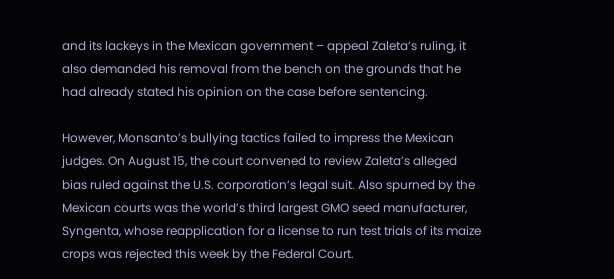and its lackeys in the Mexican government – appeal Zaleta’s ruling, it also demanded his removal from the bench on the grounds that he had already stated his opinion on the case before sentencing.

However, Monsanto’s bullying tactics failed to impress the Mexican judges. On August 15, the court convened to review Zaleta’s alleged bias ruled against the U.S. corporation’s legal suit. Also spurned by the Mexican courts was the world’s third largest GMO seed manufacturer, Syngenta, whose reapplication for a license to run test trials of its maize crops was rejected this week by the Federal Court.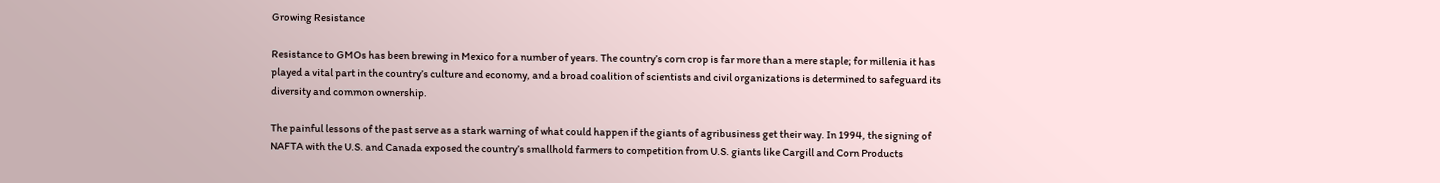Growing Resistance

Resistance to GMOs has been brewing in Mexico for a number of years. The country’s corn crop is far more than a mere staple; for millenia it has played a vital part in the country’s culture and economy, and a broad coalition of scientists and civil organizations is determined to safeguard its diversity and common ownership.

The painful lessons of the past serve as a stark warning of what could happen if the giants of agribusiness get their way. In 1994, the signing of NAFTA with the U.S. and Canada exposed the country’s smallhold farmers to competition from U.S. giants like Cargill and Corn Products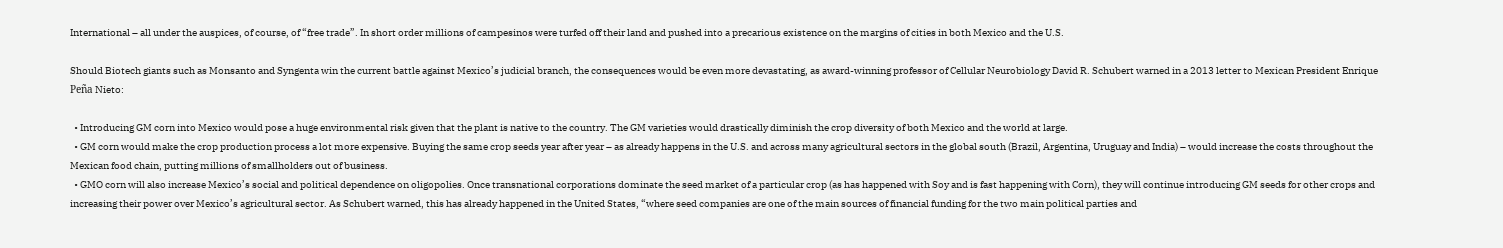International – all under the auspices, of course, of “free trade”. In short order millions of campesinos were turfed off their land and pushed into a precarious existence on the margins of cities in both Mexico and the U.S.

Should Biotech giants such as Monsanto and Syngenta win the current battle against Mexico’s judicial branch, the consequences would be even more devastating, as award-winning professor of Cellular Neurobiology David R. Schubert warned in a 2013 letter to Mexican President Enrique Peña Nieto:

  • Introducing GM corn into Mexico would pose a huge environmental risk given that the plant is native to the country. The GM varieties would drastically diminish the crop diversity of both Mexico and the world at large.
  • GM corn would make the crop production process a lot more expensive. Buying the same crop seeds year after year – as already happens in the U.S. and across many agricultural sectors in the global south (Brazil, Argentina, Uruguay and India) – would increase the costs throughout the Mexican food chain, putting millions of smallholders out of business.
  • GMO corn will also increase Mexico’s social and political dependence on oligopolies. Once transnational corporations dominate the seed market of a particular crop (as has happened with Soy and is fast happening with Corn), they will continue introducing GM seeds for other crops and increasing their power over Mexico’s agricultural sector. As Schubert warned, this has already happened in the United States, “where seed companies are one of the main sources of financial funding for the two main political parties and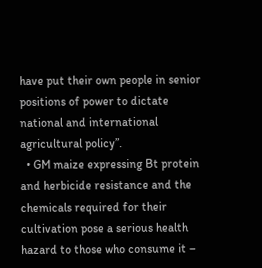have put their own people in senior positions of power to dictate national and international agricultural policy”.
  • GM maize expressing Bt protein and herbicide resistance and the chemicals required for their cultivation pose a serious health hazard to those who consume it –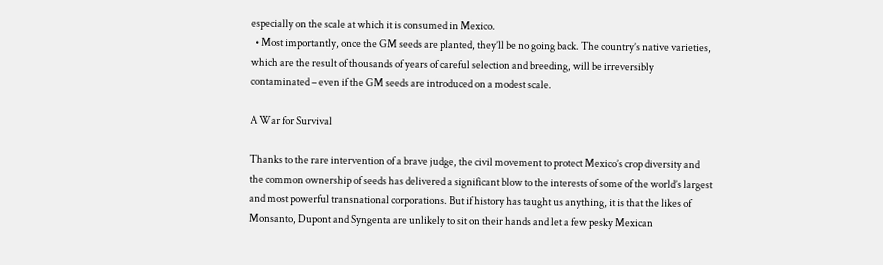especially on the scale at which it is consumed in Mexico.
  • Most importantly, once the GM seeds are planted, they’ll be no going back. The country’s native varieties, which are the result of thousands of years of careful selection and breeding, will be irreversibly contaminated – even if the GM seeds are introduced on a modest scale.

A War for Survival

Thanks to the rare intervention of a brave judge, the civil movement to protect Mexico’s crop diversity and the common ownership of seeds has delivered a significant blow to the interests of some of the world’s largest and most powerful transnational corporations. But if history has taught us anything, it is that the likes of Monsanto, Dupont and Syngenta are unlikely to sit on their hands and let a few pesky Mexican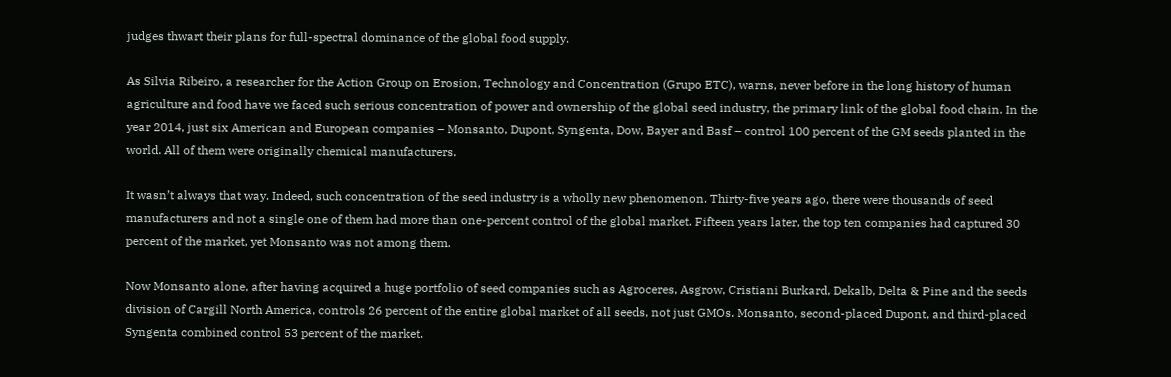judges thwart their plans for full-spectral dominance of the global food supply.

As Silvia Ribeiro, a researcher for the Action Group on Erosion, Technology and Concentration (Grupo ETC), warns, never before in the long history of human agriculture and food have we faced such serious concentration of power and ownership of the global seed industry, the primary link of the global food chain. In the year 2014, just six American and European companies – Monsanto, Dupont, Syngenta, Dow, Bayer and Basf – control 100 percent of the GM seeds planted in the world. All of them were originally chemical manufacturers.

It wasn’t always that way. Indeed, such concentration of the seed industry is a wholly new phenomenon. Thirty-five years ago, there were thousands of seed manufacturers and not a single one of them had more than one-percent control of the global market. Fifteen years later, the top ten companies had captured 30 percent of the market, yet Monsanto was not among them.

Now Monsanto alone, after having acquired a huge portfolio of seed companies such as Agroceres, Asgrow, Cristiani Burkard, Dekalb, Delta & Pine and the seeds division of Cargill North America, controls 26 percent of the entire global market of all seeds, not just GMOs. Monsanto, second-placed Dupont, and third-placed Syngenta combined control 53 percent of the market.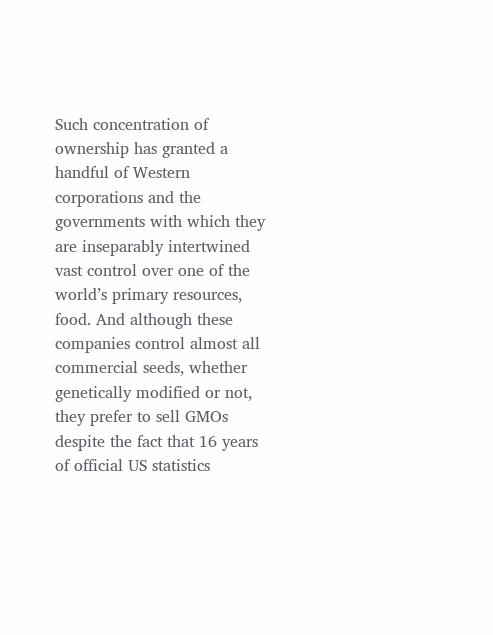Such concentration of ownership has granted a handful of Western corporations and the governments with which they are inseparably intertwined vast control over one of the world’s primary resources, food. And although these companies control almost all commercial seeds, whether genetically modified or not, they prefer to sell GMOs despite the fact that 16 years of official US statistics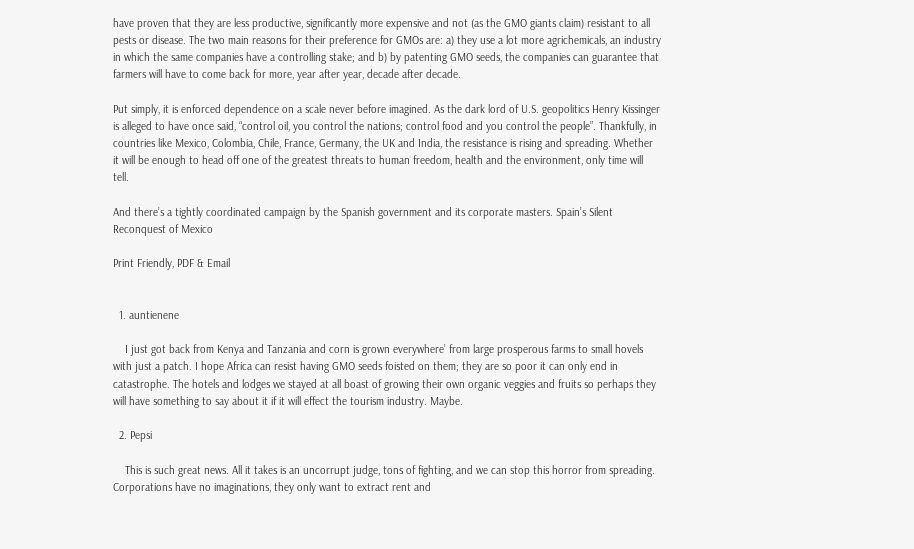have proven that they are less productive, significantly more expensive and not (as the GMO giants claim) resistant to all pests or disease. The two main reasons for their preference for GMOs are: a) they use a lot more agrichemicals, an industry in which the same companies have a controlling stake; and b) by patenting GMO seeds, the companies can guarantee that farmers will have to come back for more, year after year, decade after decade.

Put simply, it is enforced dependence on a scale never before imagined. As the dark lord of U.S. geopolitics Henry Kissinger is alleged to have once said, “control oil, you control the nations; control food and you control the people”. Thankfully, in countries like Mexico, Colombia, Chile, France, Germany, the UK and India, the resistance is rising and spreading. Whether it will be enough to head off one of the greatest threats to human freedom, health and the environment, only time will tell.

And there’s a tightly coordinated campaign by the Spanish government and its corporate masters. Spain’s Silent Reconquest of Mexico

Print Friendly, PDF & Email


  1. auntienene

    I just got back from Kenya and Tanzania and corn is grown everywhere’ from large prosperous farms to small hovels with just a patch. I hope Africa can resist having GMO seeds foisted on them; they are so poor it can only end in catastrophe. The hotels and lodges we stayed at all boast of growing their own organic veggies and fruits so perhaps they will have something to say about it if it will effect the tourism industry. Maybe.

  2. Pepsi

    This is such great news. All it takes is an uncorrupt judge, tons of fighting, and we can stop this horror from spreading. Corporations have no imaginations, they only want to extract rent and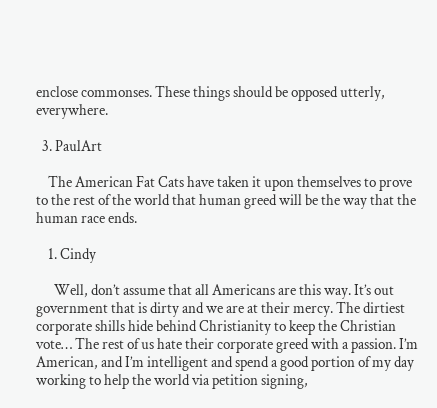enclose commonses. These things should be opposed utterly, everywhere.

  3. PaulArt

    The American Fat Cats have taken it upon themselves to prove to the rest of the world that human greed will be the way that the human race ends.

    1. Cindy

      Well, don’t assume that all Americans are this way. It’s out government that is dirty and we are at their mercy. The dirtiest corporate shills hide behind Christianity to keep the Christian vote… The rest of us hate their corporate greed with a passion. I’m American, and I’m intelligent and spend a good portion of my day working to help the world via petition signing,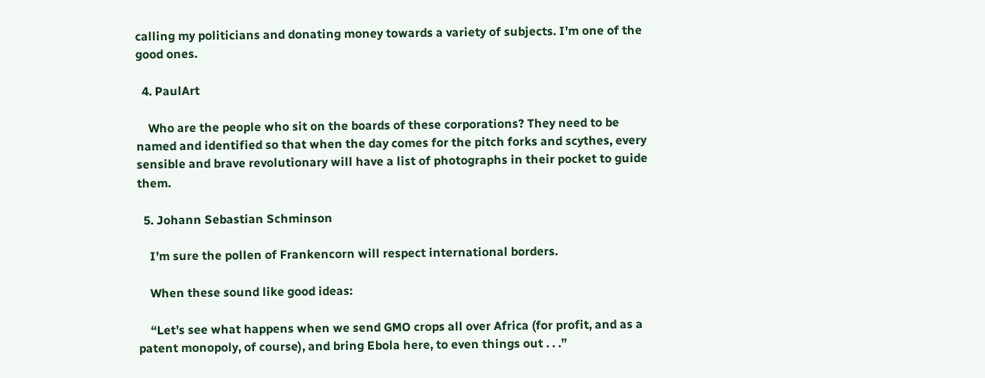calling my politicians and donating money towards a variety of subjects. I’m one of the good ones.

  4. PaulArt

    Who are the people who sit on the boards of these corporations? They need to be named and identified so that when the day comes for the pitch forks and scythes, every sensible and brave revolutionary will have a list of photographs in their pocket to guide them.

  5. Johann Sebastian Schminson

    I’m sure the pollen of Frankencorn will respect international borders.

    When these sound like good ideas:

    “Let’s see what happens when we send GMO crops all over Africa (for profit, and as a patent monopoly, of course), and bring Ebola here, to even things out . . .”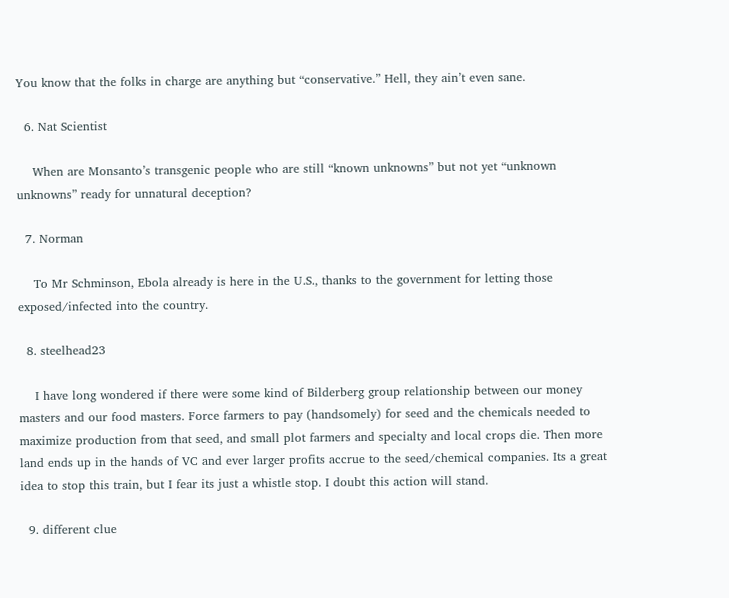You know that the folks in charge are anything but “conservative.” Hell, they ain’t even sane.

  6. Nat Scientist

    When are Monsanto’s transgenic people who are still “known unknowns” but not yet “unknown unknowns” ready for unnatural deception?

  7. Norman

    To Mr Schminson, Ebola already is here in the U.S., thanks to the government for letting those exposed/infected into the country.

  8. steelhead23

    I have long wondered if there were some kind of Bilderberg group relationship between our money masters and our food masters. Force farmers to pay (handsomely) for seed and the chemicals needed to maximize production from that seed, and small plot farmers and specialty and local crops die. Then more land ends up in the hands of VC and ever larger profits accrue to the seed/chemical companies. Its a great idea to stop this train, but I fear its just a whistle stop. I doubt this action will stand.

  9. different clue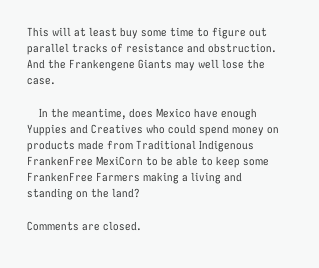This will at least buy some time to figure out parallel tracks of resistance and obstruction. And the Frankengene Giants may well lose the case.

    In the meantime, does Mexico have enough Yuppies and Creatives who could spend money on products made from Traditional Indigenous FrankenFree MexiCorn to be able to keep some FrankenFree Farmers making a living and standing on the land?

Comments are closed.